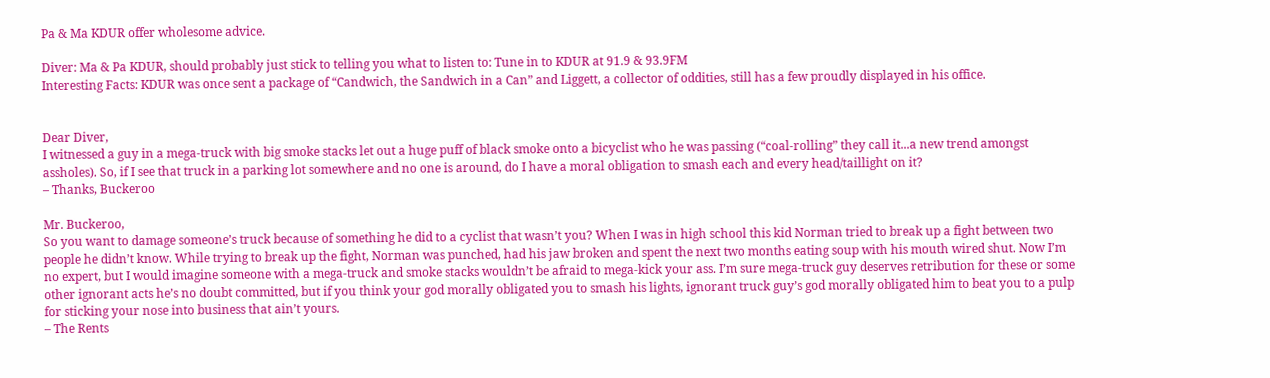Pa & Ma KDUR offer wholesome advice.

Diver: Ma & Pa KDUR, should probably just stick to telling you what to listen to: Tune in to KDUR at 91.9 & 93.9FM
Interesting Facts: KDUR was once sent a package of “Candwich, the Sandwich in a Can” and Liggett, a collector of oddities, still has a few proudly displayed in his office.


Dear Diver,
I witnessed a guy in a mega-truck with big smoke stacks let out a huge puff of black smoke onto a bicyclist who he was passing (“coal-rolling” they call it...a new trend amongst assholes). So, if I see that truck in a parking lot somewhere and no one is around, do I have a moral obligation to smash each and every head/taillight on it?
– Thanks, Buckeroo

Mr. Buckeroo,
So you want to damage someone’s truck because of something he did to a cyclist that wasn’t you? When I was in high school this kid Norman tried to break up a fight between two people he didn’t know. While trying to break up the fight, Norman was punched, had his jaw broken and spent the next two months eating soup with his mouth wired shut. Now I’m no expert, but I would imagine someone with a mega-truck and smoke stacks wouldn’t be afraid to mega-kick your ass. I’m sure mega-truck guy deserves retribution for these or some other ignorant acts he’s no doubt committed, but if you think your god morally obligated you to smash his lights, ignorant truck guy’s god morally obligated him to beat you to a pulp for sticking your nose into business that ain’t yours.
– The Rents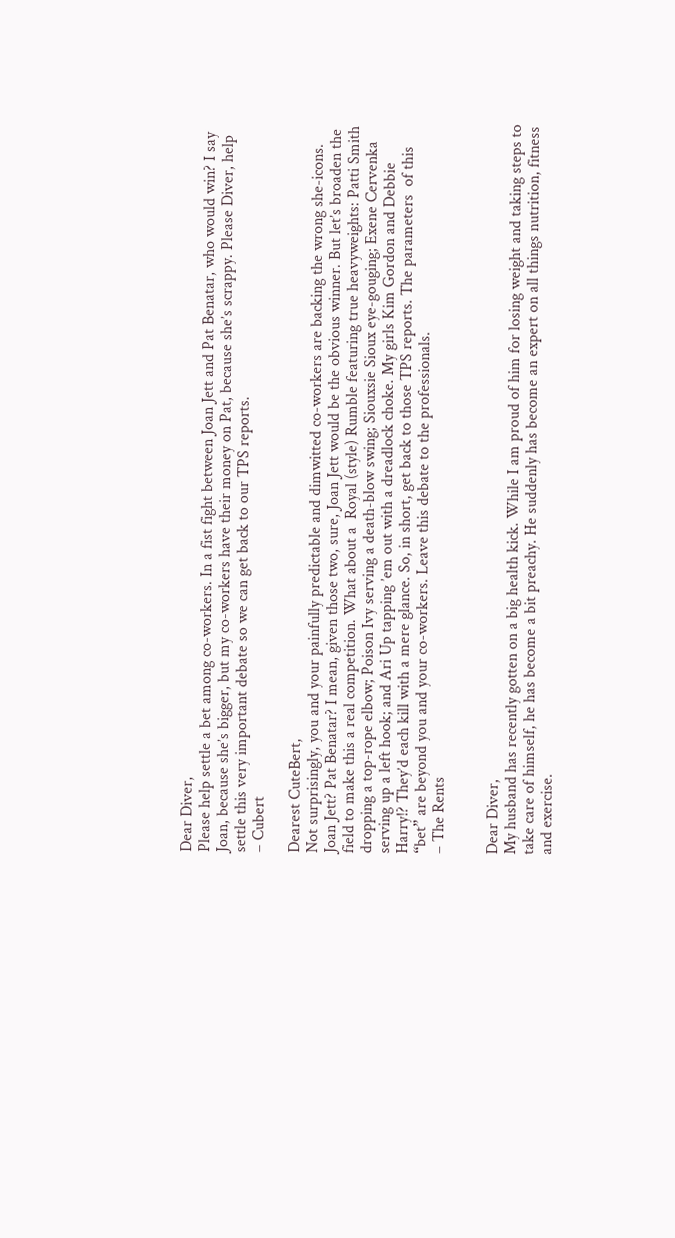Dear Diver,
Please help settle a bet among co-workers. In a fist fight between Joan Jett and Pat Benatar, who would win? I say Joan, because she’s bigger, but my co-workers have their money on Pat, because she’s scrappy. Please Diver, help settle this very important debate so we can get back to our TPS reports.
– Cubert

Dearest CuteBert,
Not surprisingly, you and your painfully predictable and dimwitted co-workers are backing the wrong she-icons. Joan Jett? Pat Benatar? I mean, given those two, sure, Joan Jett would be the obvious winner. But let’s broaden the field to make this a real competition. What about a  Royal (style) Rumble featuring true heavyweights: Patti Smith dropping a top-rope elbow; Poison Ivy serving a death-blow swing; Siouxsie Sioux eye-gouging; Exene Cervenka serving up a left hook; and Ari Up tapping ’em out with a dreadlock choke. My girls Kim Gordon and Debbie Harry!? They’d each kill with a mere glance. So, in short, get back to those TPS reports. The parameters  of this “bet” are beyond you and your co-workers. Leave this debate to the professionals.
– The Rents


Dear Diver,
My husband has recently gotten on a big health kick. While I am proud of him for losing weight and taking steps to take care of himself, he has become a bit preachy. He suddenly has become an expert on all things nutrition, fitness and exercise.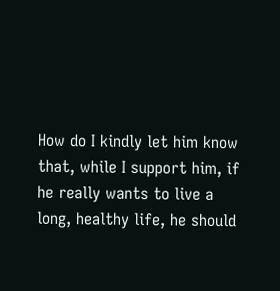How do I kindly let him know that, while I support him, if he really wants to live a long, healthy life, he should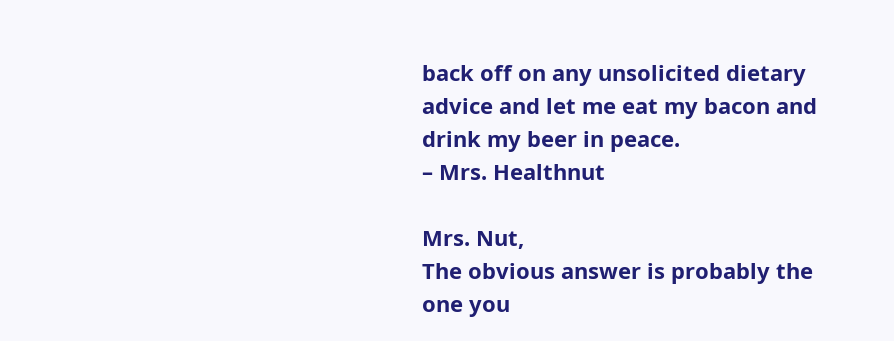back off on any unsolicited dietary advice and let me eat my bacon and drink my beer in peace.
– Mrs. Healthnut

Mrs. Nut,
The obvious answer is probably the one you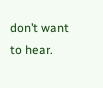don’t want to hear.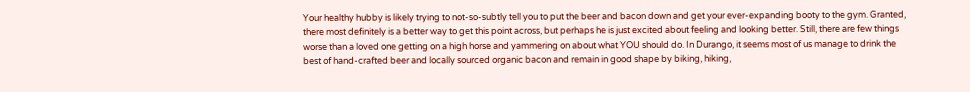Your healthy hubby is likely trying to not-so-subtly tell you to put the beer and bacon down and get your ever-expanding booty to the gym. Granted, there most definitely is a better way to get this point across, but perhaps he is just excited about feeling and looking better. Still, there are few things worse than a loved one getting on a high horse and yammering on about what YOU should do. In Durango, it seems most of us manage to drink the best of hand-crafted beer and locally sourced organic bacon and remain in good shape by biking, hiking,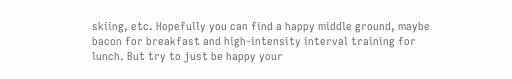skiing, etc. Hopefully you can find a happy middle ground, maybe bacon for breakfast and high-intensity interval training for lunch. But try to just be happy your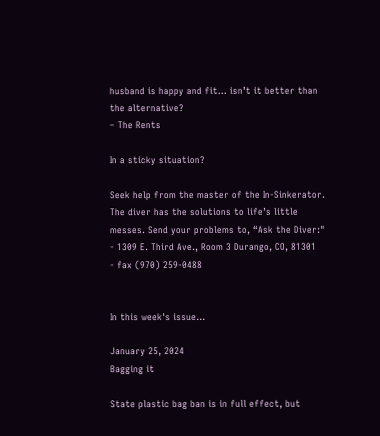husband is happy and fit… isn’t it better than the alternative?
– The Rents

In a sticky situation?

Seek help from the master of the In-Sinkerator. The diver has the solutions to life’s little messes. Send your problems to, “Ask the Diver:"
- 1309 E. Third Ave., Room 3 Durango, CO, 81301
- fax (970) 259-0488


In this week's issue...

January 25, 2024
Bagging it

State plastic bag ban is in full effect, but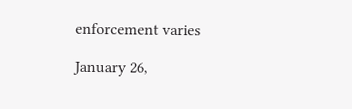enforcement varies

January 26,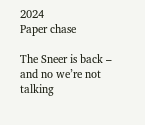2024
Paper chase

The Sneer is back – and no we’re not talking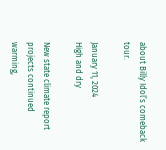about Billy Idol’s comeback tour.

January 11, 2024
High and dry

New state climate report projects continued warming,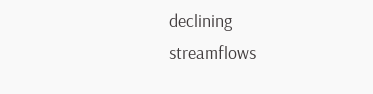declining streamflows